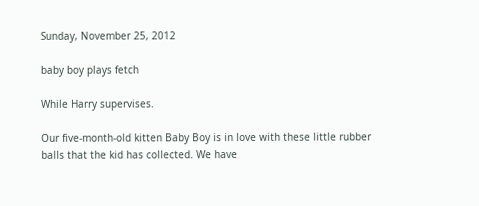Sunday, November 25, 2012

baby boy plays fetch

While Harry supervises.

Our five-month-old kitten Baby Boy is in love with these little rubber balls that the kid has collected. We have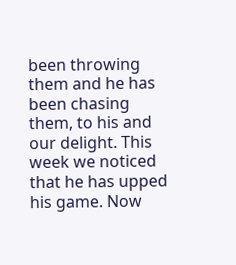been throwing them and he has been chasing them, to his and our delight. This week we noticed that he has upped his game. Now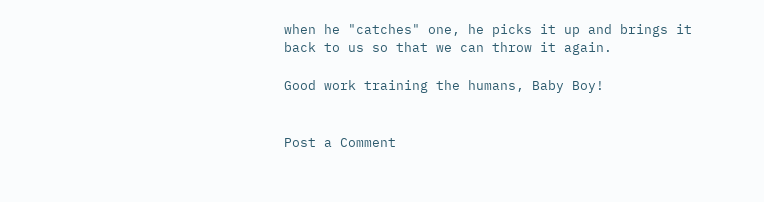when he "catches" one, he picks it up and brings it back to us so that we can throw it again.

Good work training the humans, Baby Boy!


Post a Comment